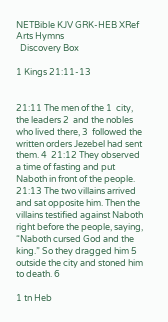NETBible KJV GRK-HEB XRef Arts Hymns
  Discovery Box

1 Kings 21:11-13


21:11 The men of the 1  city, the leaders 2  and the nobles who lived there, 3  followed the written orders Jezebel had sent them. 4  21:12 They observed a time of fasting and put Naboth in front of the people. 21:13 The two villains arrived and sat opposite him. Then the villains testified against Naboth right before the people, saying, “Naboth cursed God and the king.” So they dragged him 5  outside the city and stoned him to death. 6

1 tn Heb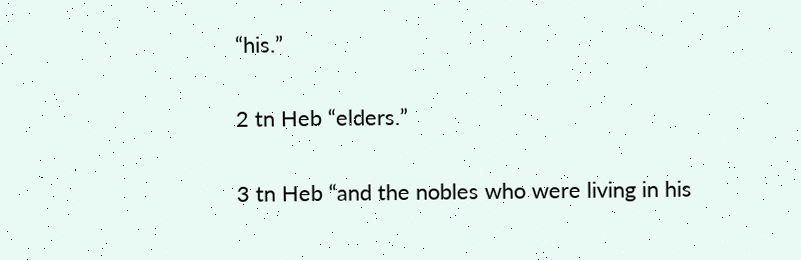“his.”

2 tn Heb “elders.”

3 tn Heb “and the nobles who were living in his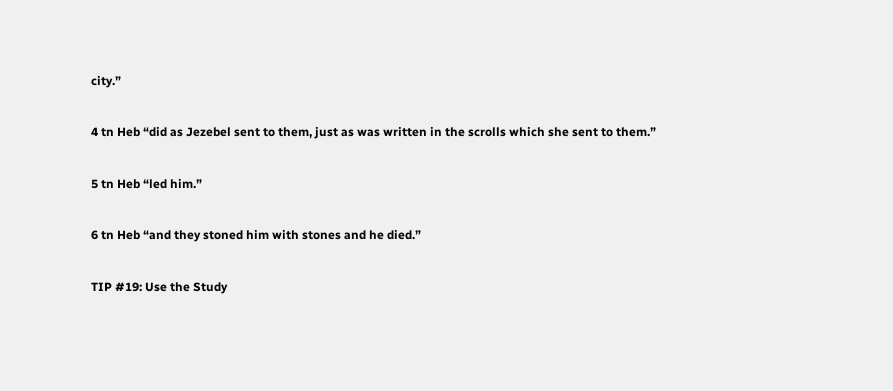city.”

4 tn Heb “did as Jezebel sent to them, just as was written in the scrolls which she sent to them.”

5 tn Heb “led him.”

6 tn Heb “and they stoned him with stones and he died.”

TIP #19: Use the Study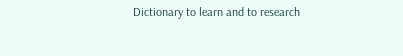Dictionary to learn and to research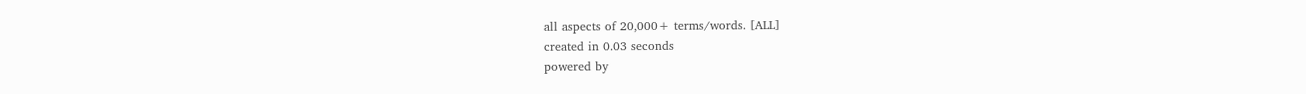all aspects of 20,000+ terms/words. [ALL]
created in 0.03 seconds
powered by